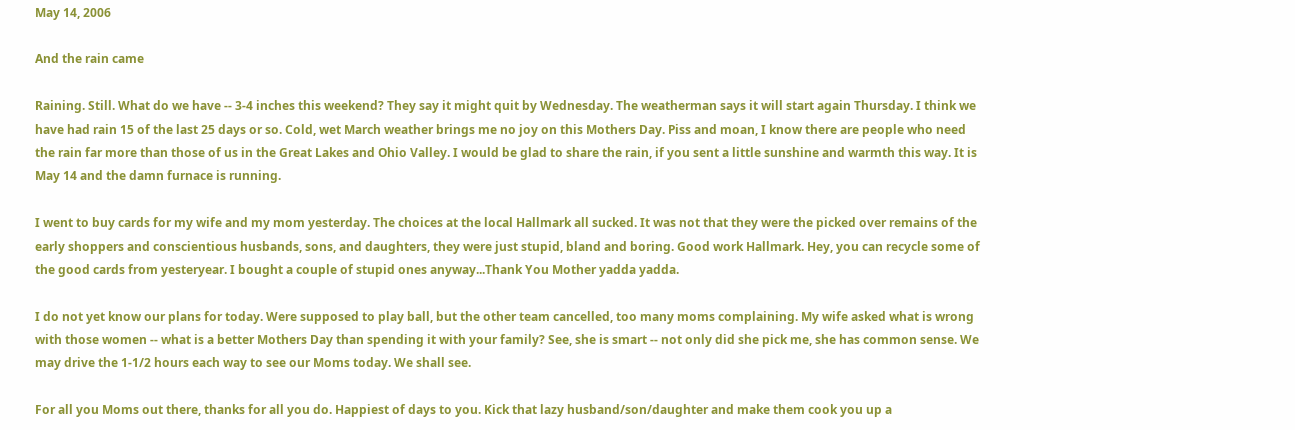May 14, 2006

And the rain came

Raining. Still. What do we have -- 3-4 inches this weekend? They say it might quit by Wednesday. The weatherman says it will start again Thursday. I think we have had rain 15 of the last 25 days or so. Cold, wet March weather brings me no joy on this Mothers Day. Piss and moan, I know there are people who need the rain far more than those of us in the Great Lakes and Ohio Valley. I would be glad to share the rain, if you sent a little sunshine and warmth this way. It is May 14 and the damn furnace is running.

I went to buy cards for my wife and my mom yesterday. The choices at the local Hallmark all sucked. It was not that they were the picked over remains of the early shoppers and conscientious husbands, sons, and daughters, they were just stupid, bland and boring. Good work Hallmark. Hey, you can recycle some of the good cards from yesteryear. I bought a couple of stupid ones anyway...Thank You Mother yadda yadda.

I do not yet know our plans for today. Were supposed to play ball, but the other team cancelled, too many moms complaining. My wife asked what is wrong with those women -- what is a better Mothers Day than spending it with your family? See, she is smart -- not only did she pick me, she has common sense. We may drive the 1-1/2 hours each way to see our Moms today. We shall see.

For all you Moms out there, thanks for all you do. Happiest of days to you. Kick that lazy husband/son/daughter and make them cook you up a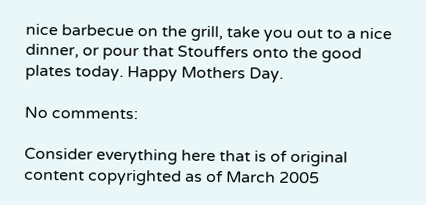nice barbecue on the grill, take you out to a nice dinner, or pour that Stouffers onto the good plates today. Happy Mothers Day.

No comments:

Consider everything here that is of original content copyrighted as of March 2005